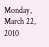Monday, March 22, 2010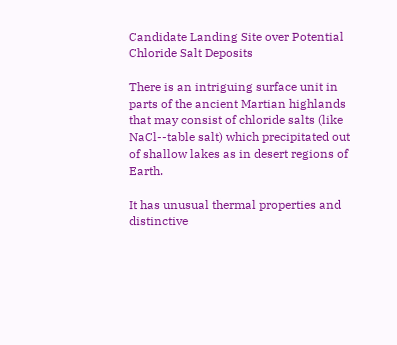Candidate Landing Site over Potential Chloride Salt Deposits

There is an intriguing surface unit in parts of the ancient Martian highlands that may consist of chloride salts (like NaCl--table salt) which precipitated out of shallow lakes as in desert regions of Earth.

It has unusual thermal properties and distinctive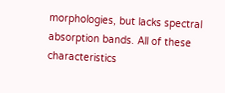morphologies, but lacks spectral absorption bands. All of these characteristics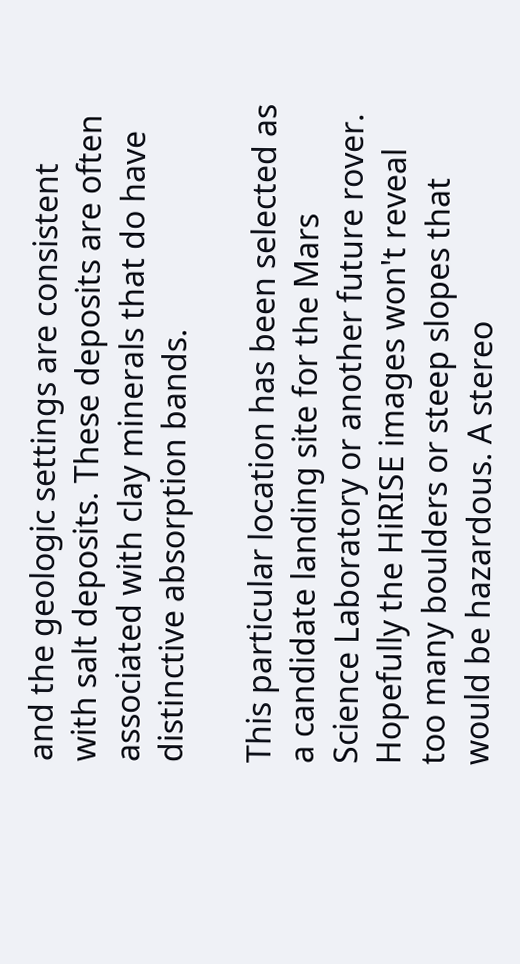and the geologic settings are consistent with salt deposits. These deposits are often associated with clay minerals that do have distinctive absorption bands.

This particular location has been selected as a candidate landing site for the Mars Science Laboratory or another future rover. Hopefully the HiRISE images won't reveal too many boulders or steep slopes that would be hazardous. A stereo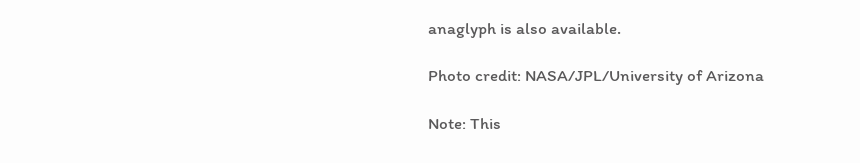anaglyph is also available.

Photo credit: NASA/JPL/University of Arizona

Note: This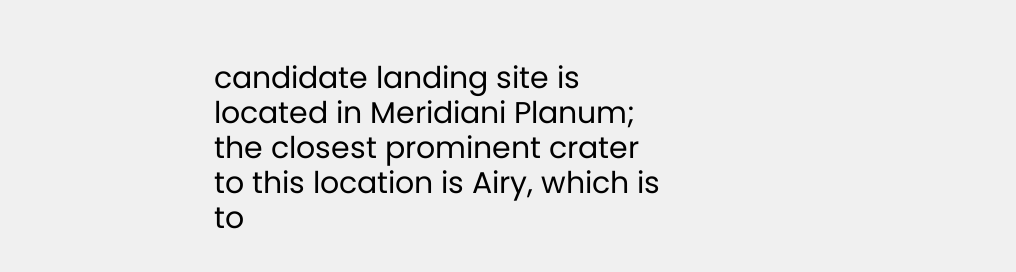candidate landing site is located in Meridiani Planum; the closest prominent crater to this location is Airy, which is to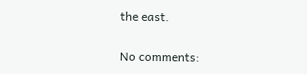the east.

No comments: